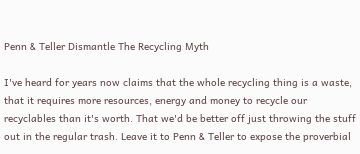Penn & Teller Dismantle The Recycling Myth

I've heard for years now claims that the whole recycling thing is a waste, that it requires more resources, energy and money to recycle our recyclables than it's worth. That we'd be better off just throwing the stuff out in the regular trash. Leave it to Penn & Teller to expose the proverbial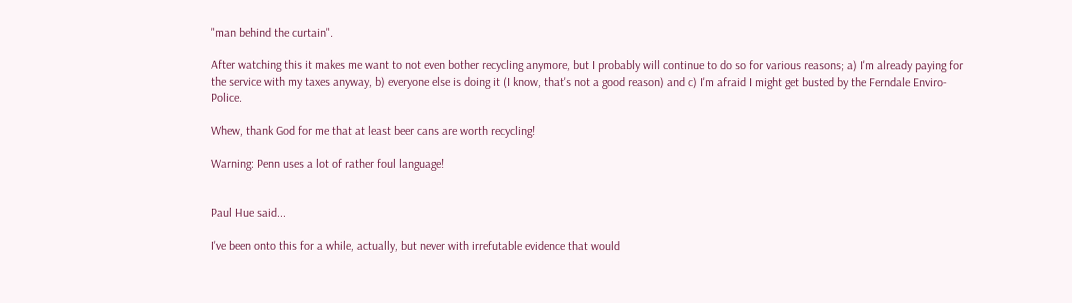"man behind the curtain".

After watching this it makes me want to not even bother recycling anymore, but I probably will continue to do so for various reasons; a) I'm already paying for the service with my taxes anyway, b) everyone else is doing it (I know, that's not a good reason) and c) I'm afraid I might get busted by the Ferndale Enviro-Police.

Whew, thank God for me that at least beer cans are worth recycling!

Warning: Penn uses a lot of rather foul language!


Paul Hue said...

I've been onto this for a while, actually, but never with irrefutable evidence that would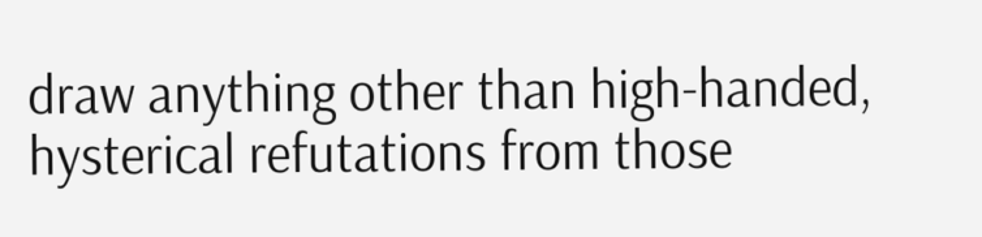draw anything other than high-handed, hysterical refutations from those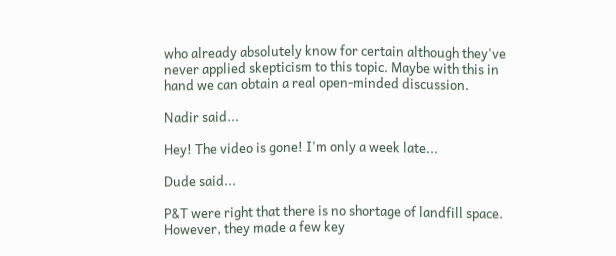who already absolutely know for certain although they've never applied skepticism to this topic. Maybe with this in hand we can obtain a real open-minded discussion.

Nadir said...

Hey! The video is gone! I'm only a week late...

Dude said...

P&T were right that there is no shortage of landfill space. However, they made a few key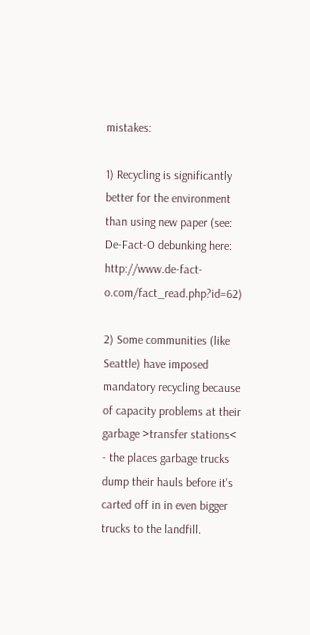mistakes:

1) Recycling is significantly better for the environment than using new paper (see: De-Fact-O debunking here: http://www.de-fact-o.com/fact_read.php?id=62)

2) Some communities (like Seattle) have imposed mandatory recycling because of capacity problems at their garbage >transfer stations< - the places garbage trucks dump their hauls before it's carted off in in even bigger trucks to the landfill.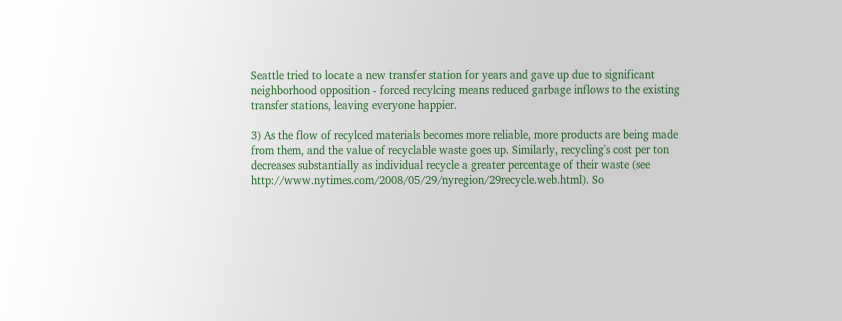Seattle tried to locate a new transfer station for years and gave up due to significant neighborhood opposition - forced recylcing means reduced garbage inflows to the existing transfer stations, leaving everyone happier.

3) As the flow of recylced materials becomes more reliable, more products are being made from them, and the value of recyclable waste goes up. Similarly, recycling's cost per ton decreases substantially as individual recycle a greater percentage of their waste (see http://www.nytimes.com/2008/05/29/nyregion/29recycle.web.html). So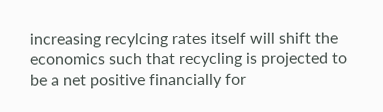increasing recylcing rates itself will shift the economics such that recycling is projected to be a net positive financially for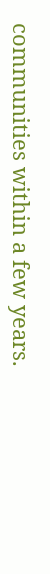communities within a few years.